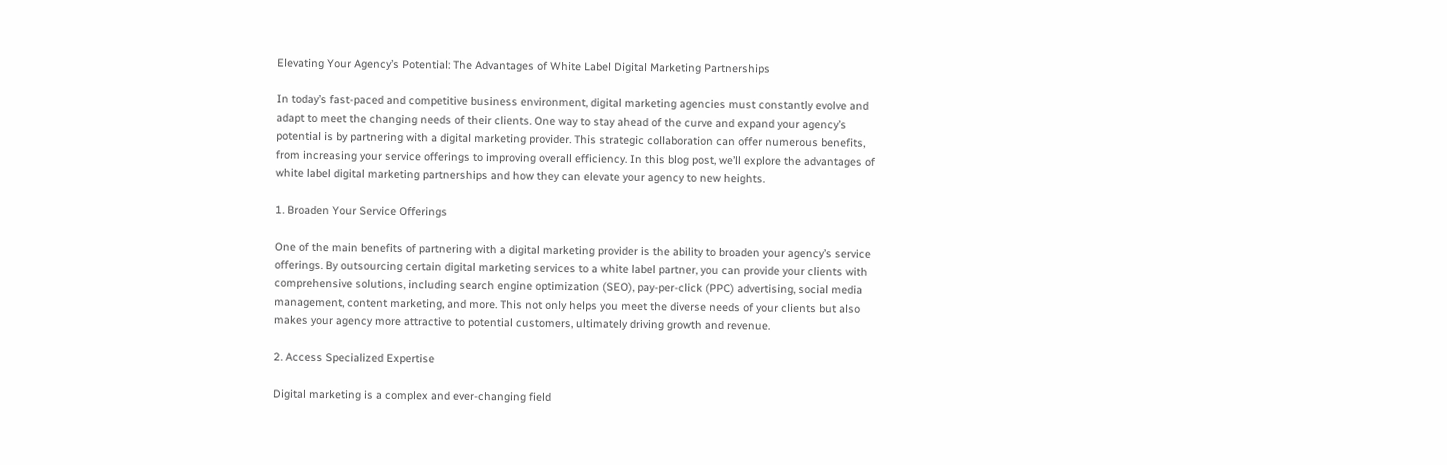Elevating Your Agency’s Potential: The Advantages of White Label Digital Marketing Partnerships

In today’s fast-paced and competitive business environment, digital marketing agencies must constantly evolve and adapt to meet the changing needs of their clients. One way to stay ahead of the curve and expand your agency’s potential is by partnering with a digital marketing provider. This strategic collaboration can offer numerous benefits, from increasing your service offerings to improving overall efficiency. In this blog post, we’ll explore the advantages of white label digital marketing partnerships and how they can elevate your agency to new heights.

1. Broaden Your Service Offerings

One of the main benefits of partnering with a digital marketing provider is the ability to broaden your agency’s service offerings. By outsourcing certain digital marketing services to a white label partner, you can provide your clients with comprehensive solutions, including search engine optimization (SEO), pay-per-click (PPC) advertising, social media management, content marketing, and more. This not only helps you meet the diverse needs of your clients but also makes your agency more attractive to potential customers, ultimately driving growth and revenue.

2. Access Specialized Expertise

Digital marketing is a complex and ever-changing field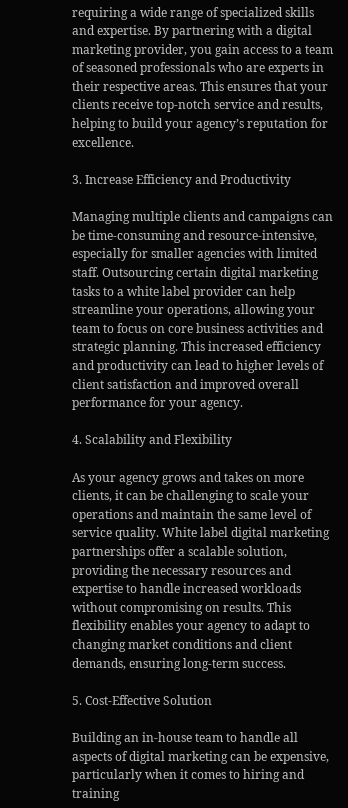requiring a wide range of specialized skills and expertise. By partnering with a digital marketing provider, you gain access to a team of seasoned professionals who are experts in their respective areas. This ensures that your clients receive top-notch service and results, helping to build your agency’s reputation for excellence.

3. Increase Efficiency and Productivity

Managing multiple clients and campaigns can be time-consuming and resource-intensive, especially for smaller agencies with limited staff. Outsourcing certain digital marketing tasks to a white label provider can help streamline your operations, allowing your team to focus on core business activities and strategic planning. This increased efficiency and productivity can lead to higher levels of client satisfaction and improved overall performance for your agency.

4. Scalability and Flexibility

As your agency grows and takes on more clients, it can be challenging to scale your operations and maintain the same level of service quality. White label digital marketing partnerships offer a scalable solution, providing the necessary resources and expertise to handle increased workloads without compromising on results. This flexibility enables your agency to adapt to changing market conditions and client demands, ensuring long-term success.

5. Cost-Effective Solution

Building an in-house team to handle all aspects of digital marketing can be expensive, particularly when it comes to hiring and training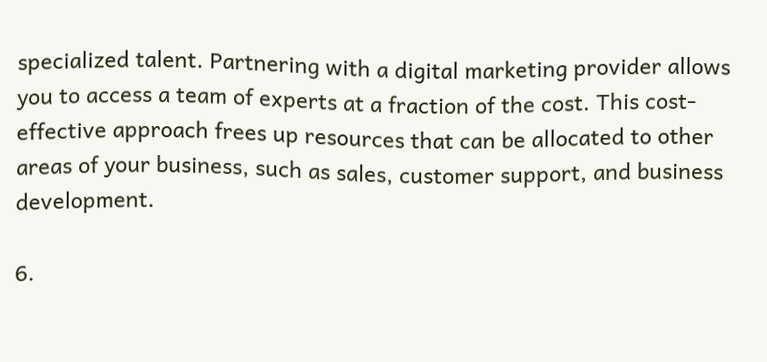specialized talent. Partnering with a digital marketing provider allows you to access a team of experts at a fraction of the cost. This cost-effective approach frees up resources that can be allocated to other areas of your business, such as sales, customer support, and business development.

6.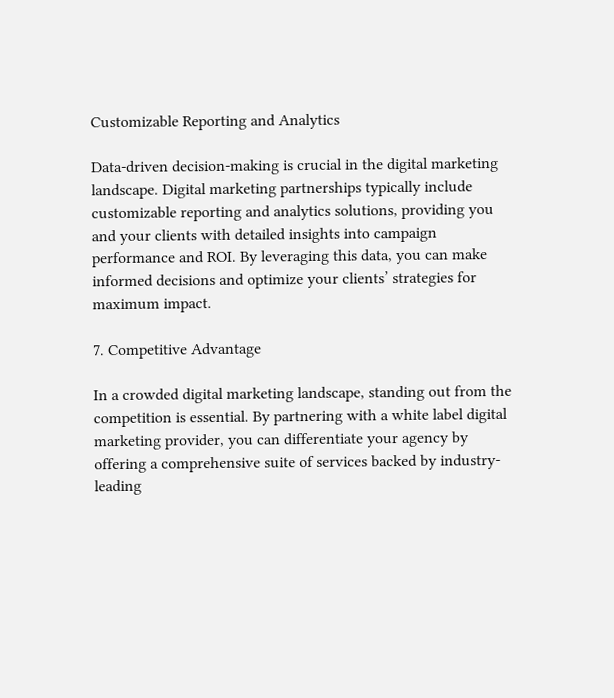Customizable Reporting and Analytics

Data-driven decision-making is crucial in the digital marketing landscape. Digital marketing partnerships typically include customizable reporting and analytics solutions, providing you and your clients with detailed insights into campaign performance and ROI. By leveraging this data, you can make informed decisions and optimize your clients’ strategies for maximum impact.

7. Competitive Advantage

In a crowded digital marketing landscape, standing out from the competition is essential. By partnering with a white label digital marketing provider, you can differentiate your agency by offering a comprehensive suite of services backed by industry-leading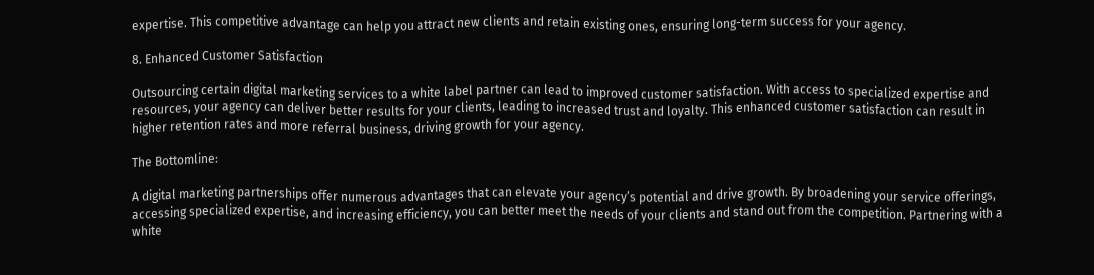expertise. This competitive advantage can help you attract new clients and retain existing ones, ensuring long-term success for your agency.

8. Enhanced Customer Satisfaction

Outsourcing certain digital marketing services to a white label partner can lead to improved customer satisfaction. With access to specialized expertise and resources, your agency can deliver better results for your clients, leading to increased trust and loyalty. This enhanced customer satisfaction can result in higher retention rates and more referral business, driving growth for your agency.

The Bottomline:

A digital marketing partnerships offer numerous advantages that can elevate your agency’s potential and drive growth. By broadening your service offerings, accessing specialized expertise, and increasing efficiency, you can better meet the needs of your clients and stand out from the competition. Partnering with a white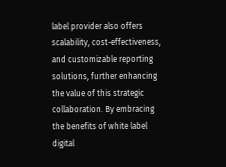label provider also offers scalability, cost-effectiveness, and customizable reporting solutions, further enhancing the value of this strategic collaboration. By embracing the benefits of white label digital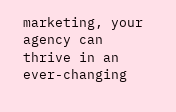marketing, your agency can thrive in an ever-changing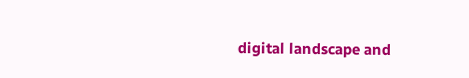digital landscape and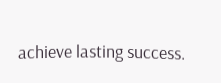achieve lasting success.